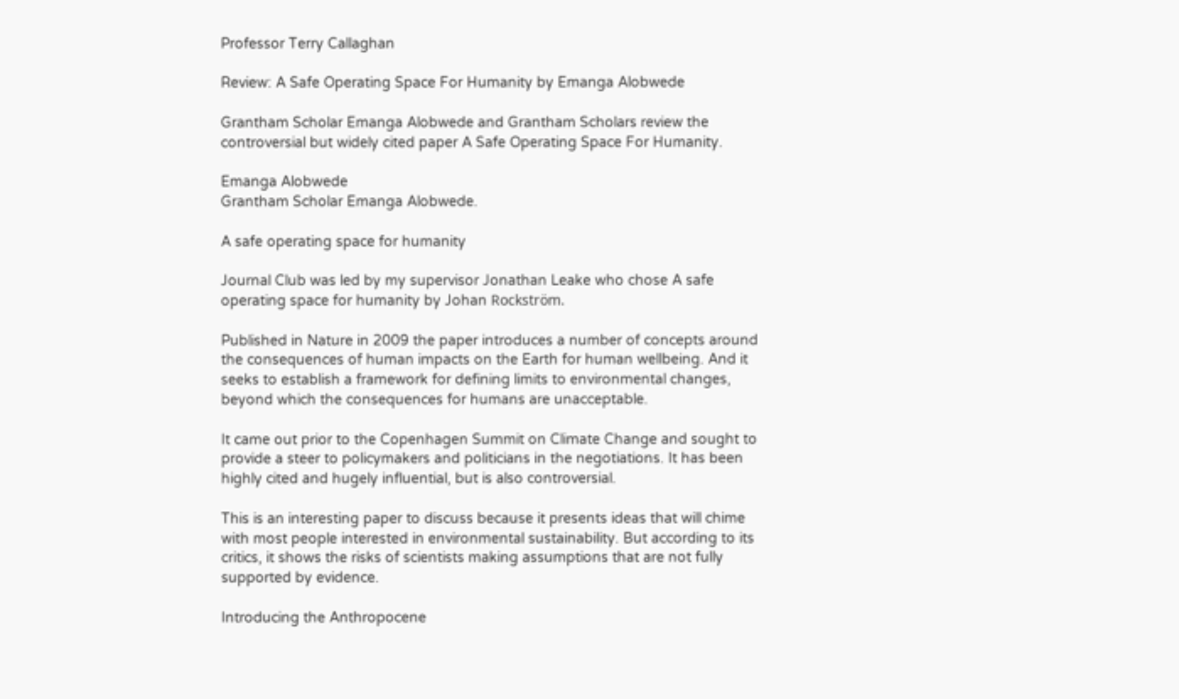Professor Terry Callaghan

Review: A Safe Operating Space For Humanity by Emanga Alobwede

Grantham Scholar Emanga Alobwede and Grantham Scholars review the controversial but widely cited paper A Safe Operating Space For Humanity.

Emanga Alobwede
Grantham Scholar Emanga Alobwede.

A safe operating space for humanity

Journal Club was led by my supervisor Jonathan Leake who chose A safe operating space for humanity by Johan Rockström.

Published in Nature in 2009 the paper introduces a number of concepts around the consequences of human impacts on the Earth for human wellbeing. And it seeks to establish a framework for defining limits to environmental changes, beyond which the consequences for humans are unacceptable.

It came out prior to the Copenhagen Summit on Climate Change and sought to provide a steer to policymakers and politicians in the negotiations. It has been highly cited and hugely influential, but is also controversial.

This is an interesting paper to discuss because it presents ideas that will chime with most people interested in environmental sustainability. But according to its critics, it shows the risks of scientists making assumptions that are not fully supported by evidence.

Introducing the Anthropocene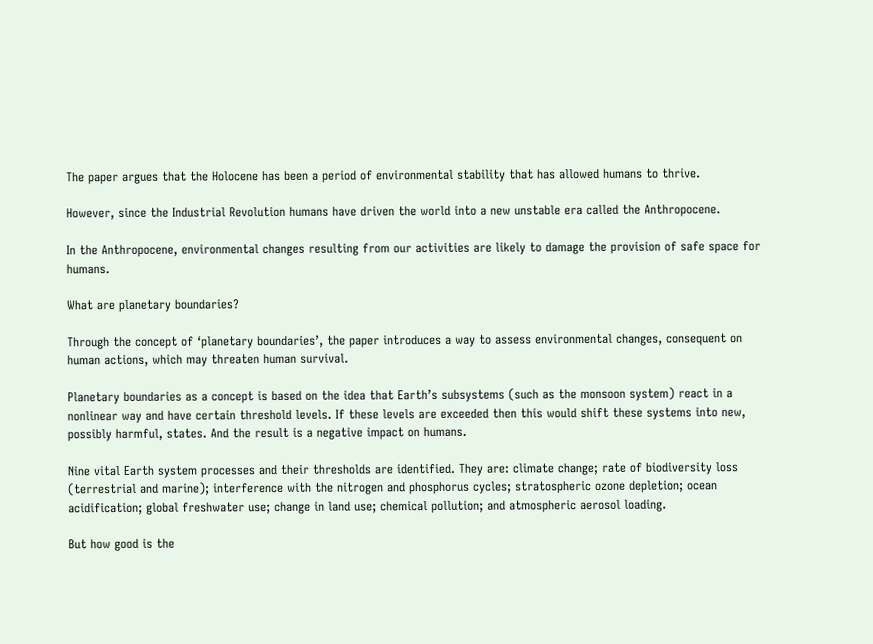The paper argues that the Holocene has been a period of environmental stability that has allowed humans to thrive.

However, since the Industrial Revolution humans have driven the world into a new unstable era called the Anthropocene.

In the Anthropocene, environmental changes resulting from our activities are likely to damage the provision of safe space for humans.

What are planetary boundaries?

Through the concept of ‘planetary boundaries’, the paper introduces a way to assess environmental changes, consequent on human actions, which may threaten human survival.

Planetary boundaries as a concept is based on the idea that Earth’s subsystems (such as the monsoon system) react in a nonlinear way and have certain threshold levels. If these levels are exceeded then this would shift these systems into new, possibly harmful, states. And the result is a negative impact on humans.

Nine vital Earth system processes and their thresholds are identified. They are: climate change; rate of biodiversity loss (terrestrial and marine); interference with the nitrogen and phosphorus cycles; stratospheric ozone depletion; ocean acidification; global freshwater use; change in land use; chemical pollution; and atmospheric aerosol loading.

But how good is the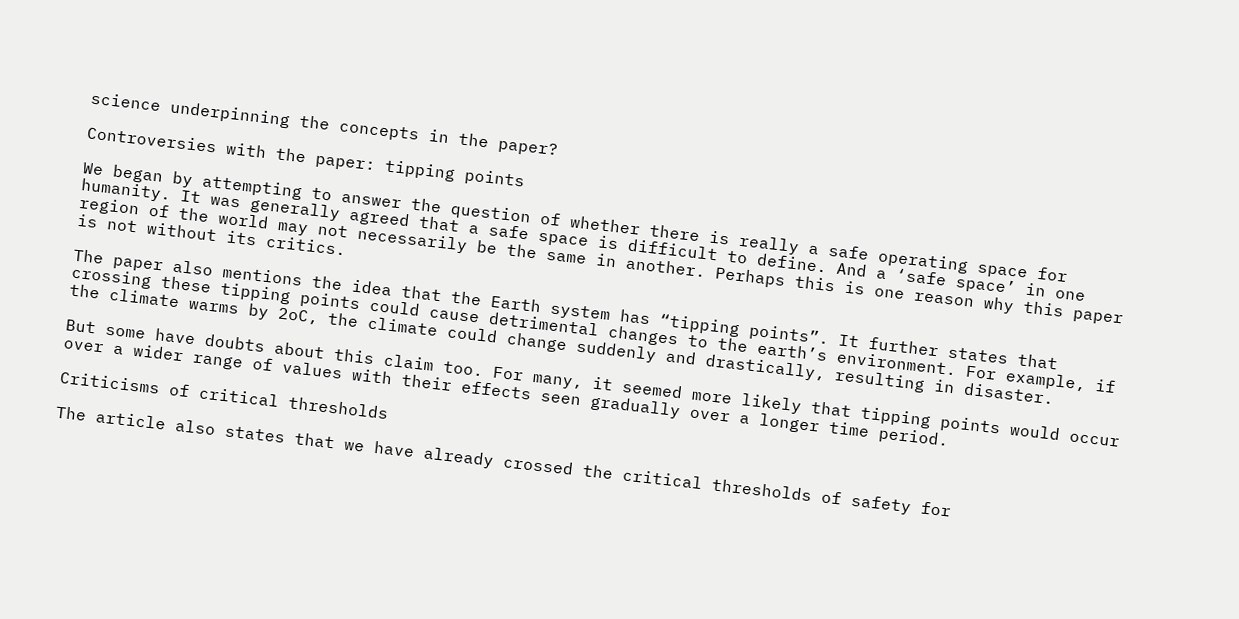science underpinning the concepts in the paper?

Controversies with the paper: tipping points

We began by attempting to answer the question of whether there is really a safe operating space for humanity. It was generally agreed that a safe space is difficult to define. And a ‘safe space’ in one region of the world may not necessarily be the same in another. Perhaps this is one reason why this paper is not without its critics.

The paper also mentions the idea that the Earth system has “tipping points”. It further states that crossing these tipping points could cause detrimental changes to the earth’s environment. For example, if the climate warms by 2oC, the climate could change suddenly and drastically, resulting in disaster.

But some have doubts about this claim too. For many, it seemed more likely that tipping points would occur over a wider range of values with their effects seen gradually over a longer time period.

Criticisms of critical thresholds

The article also states that we have already crossed the critical thresholds of safety for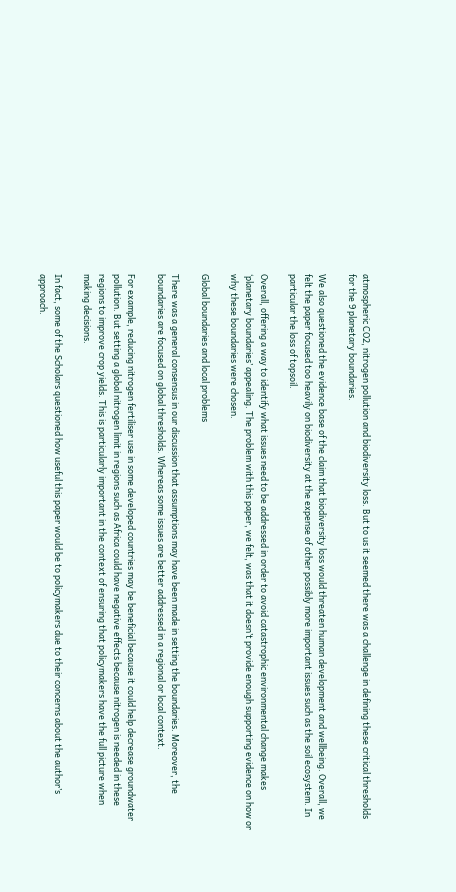atmospheric CO2, nitrogen pollution and biodiversity loss. But to us it seemed there was a challenge in defining these critical thresholds for the 9 planetary boundaries.

We also questioned the evidence base of the claim that biodiversity loss would threaten human development and wellbeing. Overall, we felt the paper focused too heavily on biodiversity at the expense of other possibly more important issues such as the soil ecosystem. In particular the loss of topsoil.

Overall, offering a way to identify what issues need to be addressed in order to avoid catastrophic environmental change makes ‘planetary boundaries’ appealing. The problem with this paper, we felt, was that it doesn’t provide enough supporting evidence on how or why these boundaries were chosen.

Global boundaries and local problems

There was a general consensus in our discussion that assumptions may have been made in setting the boundaries. Moreover, the boundaries are focused on global thresholds. Whereas some issues are better addressed in a regional or local context.

For example, reducing nitrogen fertiliser use in some developed countries may be beneficial because it could help decrease groundwater pollution. But setting a global nitrogen limit in regions such as Africa could have negative effects because nitrogen is needed in these regions to improve crop yields. This is particularly important in the context of ensuring that policymakers have the full picture when making decisions.

In fact, some of the Scholars questioned how useful this paper would be to policymakers due to their concerns about the author’s approach.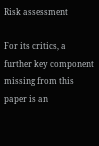Risk assessment

For its critics, a further key component missing from this paper is an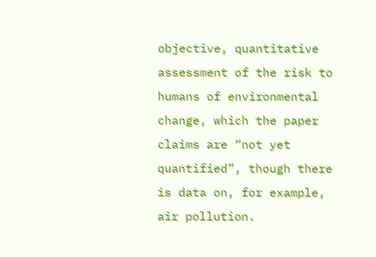objective, quantitative assessment of the risk to humans of environmental change, which the paper claims are “not yet quantified”, though there is data on, for example, air pollution.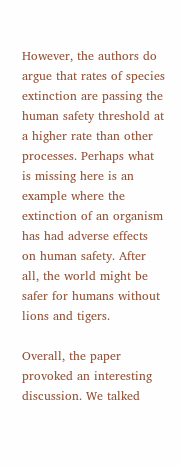However, the authors do argue that rates of species extinction are passing the human safety threshold at a higher rate than other processes. Perhaps what is missing here is an example where the extinction of an organism has had adverse effects on human safety. After all, the world might be safer for humans without lions and tigers.

Overall, the paper provoked an interesting discussion. We talked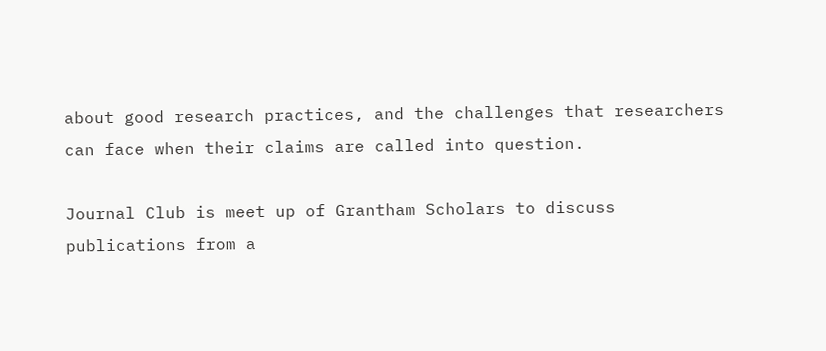about good research practices, and the challenges that researchers can face when their claims are called into question.

Journal Club is meet up of Grantham Scholars to discuss publications from a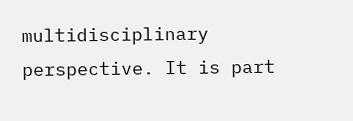multidisciplinary perspective. It is part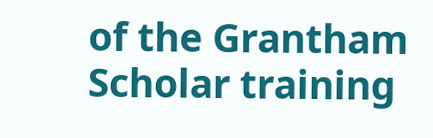of the Grantham Scholar training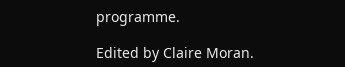programme.

Edited by Claire Moran.